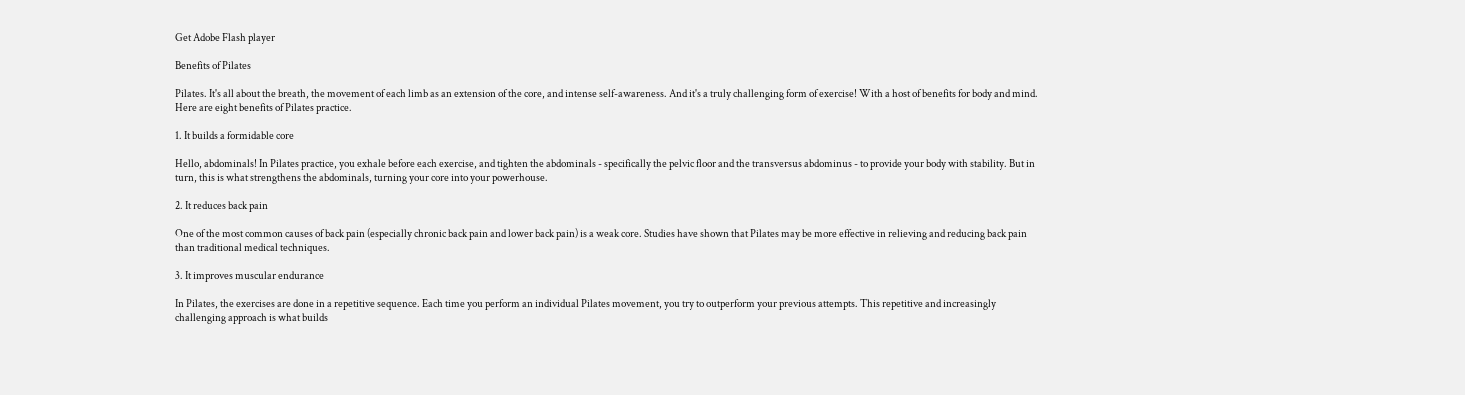Get Adobe Flash player

Benefits of Pilates

Pilates. It's all about the breath, the movement of each limb as an extension of the core, and intense self-awareness. And it's a truly challenging form of exercise! With a host of benefits for body and mind. Here are eight benefits of Pilates practice.

1. It builds a formidable core

Hello, abdominals! In Pilates practice, you exhale before each exercise, and tighten the abdominals - specifically the pelvic floor and the transversus abdominus - to provide your body with stability. But in turn, this is what strengthens the abdominals, turning your core into your powerhouse.

2. It reduces back pain

One of the most common causes of back pain (especially chronic back pain and lower back pain) is a weak core. Studies have shown that Pilates may be more effective in relieving and reducing back pain than traditional medical techniques.

3. It improves muscular endurance

In Pilates, the exercises are done in a repetitive sequence. Each time you perform an individual Pilates movement, you try to outperform your previous attempts. This repetitive and increasingly challenging approach is what builds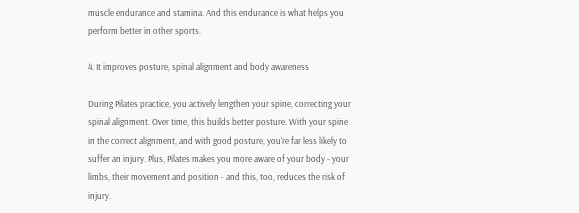muscle endurance and stamina. And this endurance is what helps you perform better in other sports.

4. It improves posture, spinal alignment and body awareness

During Pilates practice, you actively lengthen your spine, correcting your spinal alignment. Over time, this builds better posture. With your spine in the correct alignment, and with good posture, you're far less likely to suffer an injury. Plus, Pilates makes you more aware of your body - your limbs, their movement and position - and this, too, reduces the risk of injury.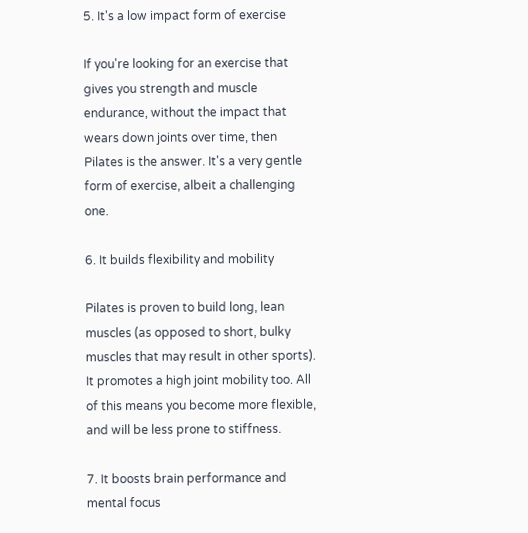5. It's a low impact form of exercise

If you're looking for an exercise that gives you strength and muscle endurance, without the impact that wears down joints over time, then Pilates is the answer. It's a very gentle form of exercise, albeit a challenging one.

6. It builds flexibility and mobility

Pilates is proven to build long, lean muscles (as opposed to short, bulky muscles that may result in other sports). It promotes a high joint mobility too. All of this means you become more flexible, and will be less prone to stiffness.

7. It boosts brain performance and mental focus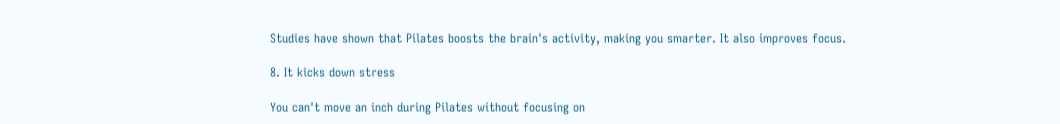Studies have shown that Pilates boosts the brain's activity, making you smarter. It also improves focus.

8. It kicks down stress

You can't move an inch during Pilates without focusing on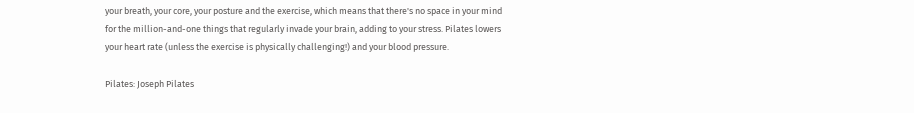your breath, your core, your posture and the exercise, which means that there's no space in your mind for the million-and-one things that regularly invade your brain, adding to your stress. Pilates lowers your heart rate (unless the exercise is physically challenging!) and your blood pressure.

Pilates: Joseph Pilates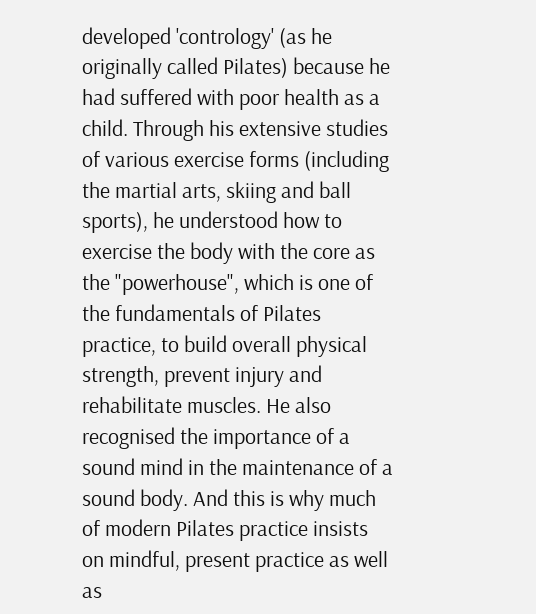developed 'contrology' (as he originally called Pilates) because he had suffered with poor health as a child. Through his extensive studies of various exercise forms (including the martial arts, skiing and ball sports), he understood how to exercise the body with the core as the "powerhouse", which is one of the fundamentals of Pilates practice, to build overall physical strength, prevent injury and rehabilitate muscles. He also recognised the importance of a sound mind in the maintenance of a sound body. And this is why much of modern Pilates practice insists on mindful, present practice as well as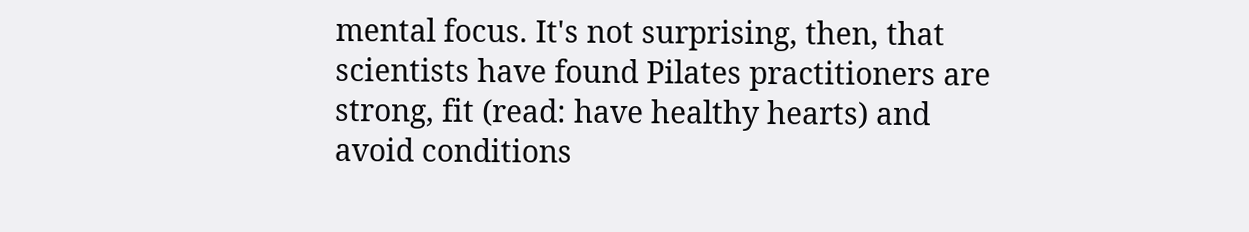mental focus. It's not surprising, then, that scientists have found Pilates practitioners are strong, fit (read: have healthy hearts) and avoid conditions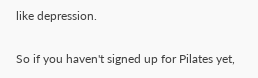like depression.


So if you haven't signed up for Pilates yet,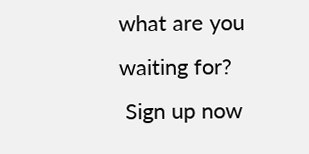what are you waiting for?
 Sign up now